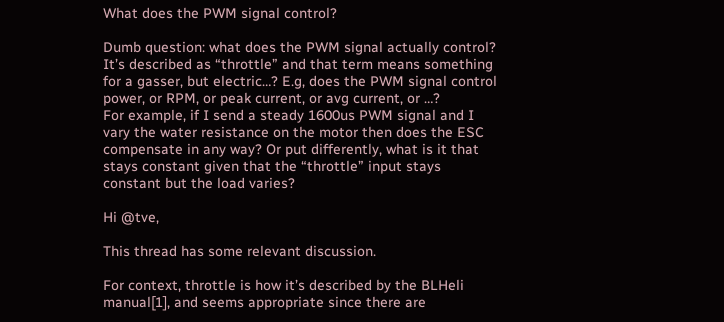What does the PWM signal control?

Dumb question: what does the PWM signal actually control? It’s described as “throttle” and that term means something for a gasser, but electric…? E.g, does the PWM signal control power, or RPM, or peak current, or avg current, or …?
For example, if I send a steady 1600us PWM signal and I vary the water resistance on the motor then does the ESC compensate in any way? Or put differently, what is it that stays constant given that the “throttle” input stays constant but the load varies?

Hi @tve,

This thread has some relevant discussion.

For context, throttle is how it’s described by the BLHeli manual[1], and seems appropriate since there are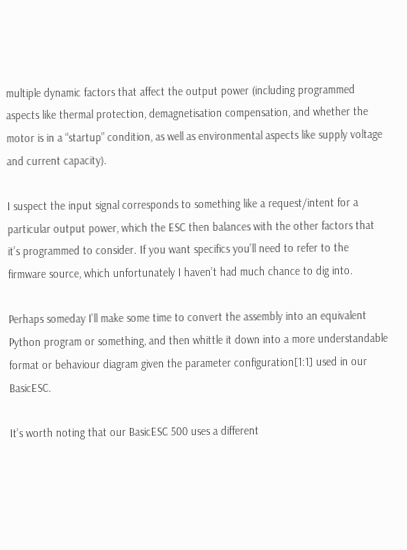multiple dynamic factors that affect the output power (including programmed aspects like thermal protection, demagnetisation compensation, and whether the motor is in a “startup” condition, as well as environmental aspects like supply voltage and current capacity).

I suspect the input signal corresponds to something like a request/intent for a particular output power, which the ESC then balances with the other factors that it’s programmed to consider. If you want specifics you’ll need to refer to the firmware source, which unfortunately I haven’t had much chance to dig into.

Perhaps someday I’ll make some time to convert the assembly into an equivalent Python program or something, and then whittle it down into a more understandable format or behaviour diagram given the parameter configuration[1:1] used in our BasicESC.

It’s worth noting that our BasicESC 500 uses a different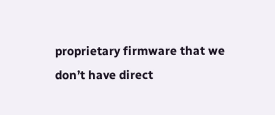proprietary firmware that we don’t have direct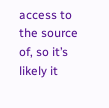access to the source of, so it’s likely it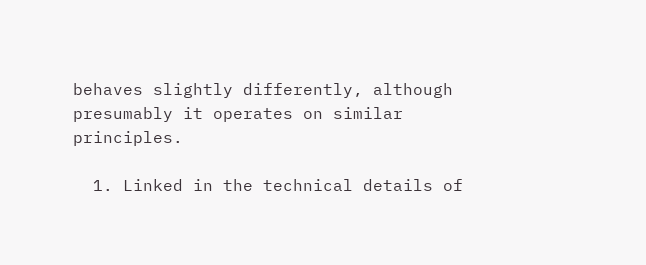behaves slightly differently, although presumably it operates on similar principles.

  1. Linked in the technical details of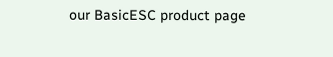our BasicESC product page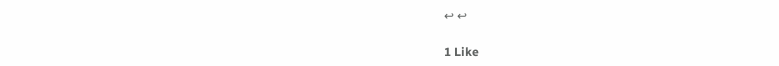↩ ↩

1 Like